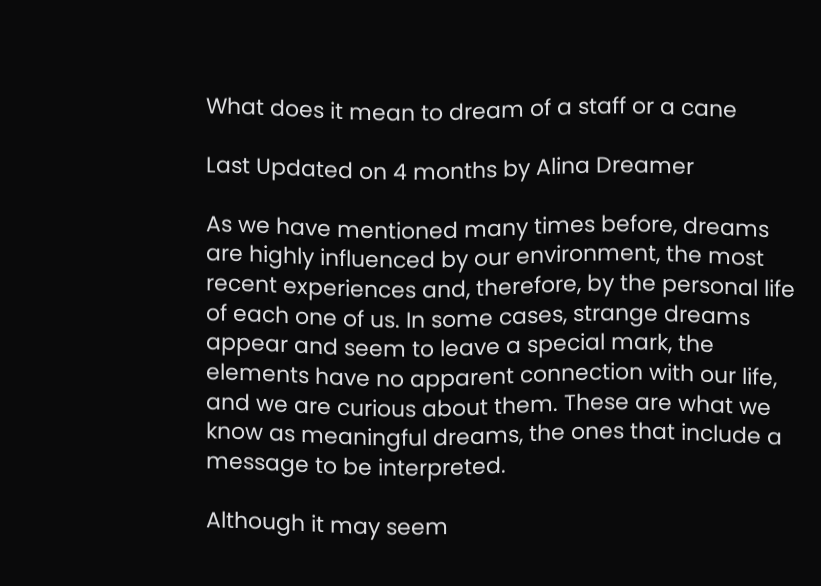What does it mean to dream of a staff or a cane

Last Updated on 4 months by Alina Dreamer

As we have mentioned many times before, dreams are highly influenced by our environment, the most recent experiences and, therefore, by the personal life of each one of us. In some cases, strange dreams appear and seem to leave a special mark, the elements have no apparent connection with our life, and we are curious about them. These are what we know as meaningful dreams, the ones that include a message to be interpreted.

Although it may seem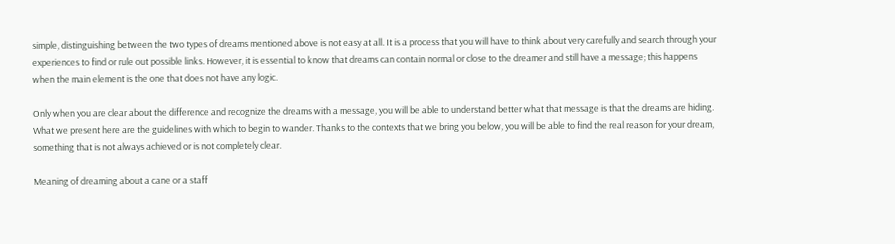simple, distinguishing between the two types of dreams mentioned above is not easy at all. It is a process that you will have to think about very carefully and search through your experiences to find or rule out possible links. However, it is essential to know that dreams can contain normal or close to the dreamer and still have a message; this happens when the main element is the one that does not have any logic.

Only when you are clear about the difference and recognize the dreams with a message, you will be able to understand better what that message is that the dreams are hiding. What we present here are the guidelines with which to begin to wander. Thanks to the contexts that we bring you below, you will be able to find the real reason for your dream, something that is not always achieved or is not completely clear.

Meaning of dreaming about a cane or a staff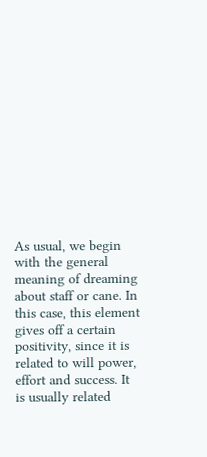As usual, we begin with the general meaning of dreaming about staff or cane. In this case, this element gives off a certain positivity, since it is related to will power, effort and success. It is usually related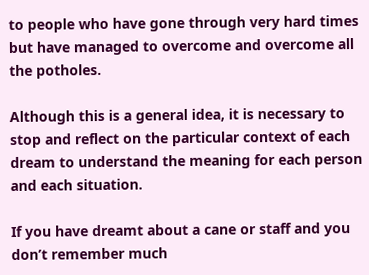to people who have gone through very hard times but have managed to overcome and overcome all the potholes.

Although this is a general idea, it is necessary to stop and reflect on the particular context of each dream to understand the meaning for each person and each situation.

If you have dreamt about a cane or staff and you don’t remember much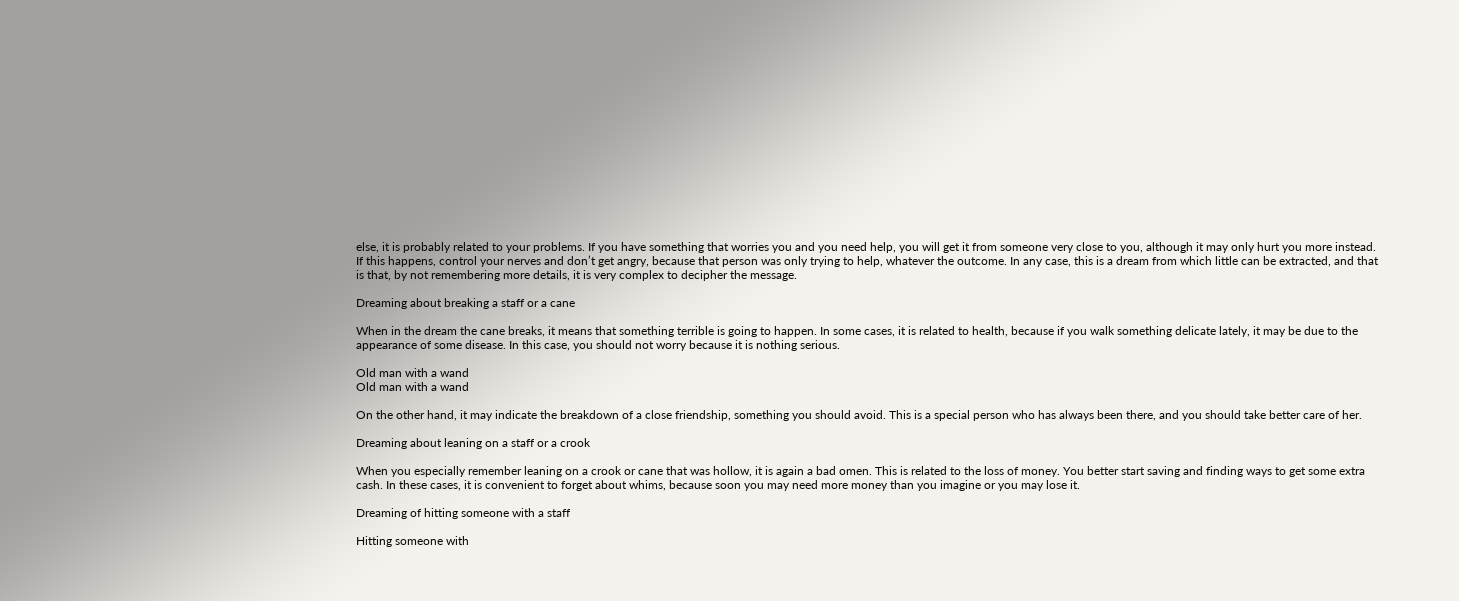else, it is probably related to your problems. If you have something that worries you and you need help, you will get it from someone very close to you, although it may only hurt you more instead. If this happens, control your nerves and don’t get angry, because that person was only trying to help, whatever the outcome. In any case, this is a dream from which little can be extracted, and that is that, by not remembering more details, it is very complex to decipher the message.

Dreaming about breaking a staff or a cane

When in the dream the cane breaks, it means that something terrible is going to happen. In some cases, it is related to health, because if you walk something delicate lately, it may be due to the appearance of some disease. In this case, you should not worry because it is nothing serious.

Old man with a wand
Old man with a wand

On the other hand, it may indicate the breakdown of a close friendship, something you should avoid. This is a special person who has always been there, and you should take better care of her.

Dreaming about leaning on a staff or a crook

When you especially remember leaning on a crook or cane that was hollow, it is again a bad omen. This is related to the loss of money. You better start saving and finding ways to get some extra cash. In these cases, it is convenient to forget about whims, because soon you may need more money than you imagine or you may lose it.

Dreaming of hitting someone with a staff

Hitting someone with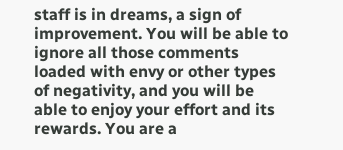staff is in dreams, a sign of improvement. You will be able to ignore all those comments loaded with envy or other types of negativity, and you will be able to enjoy your effort and its rewards. You are a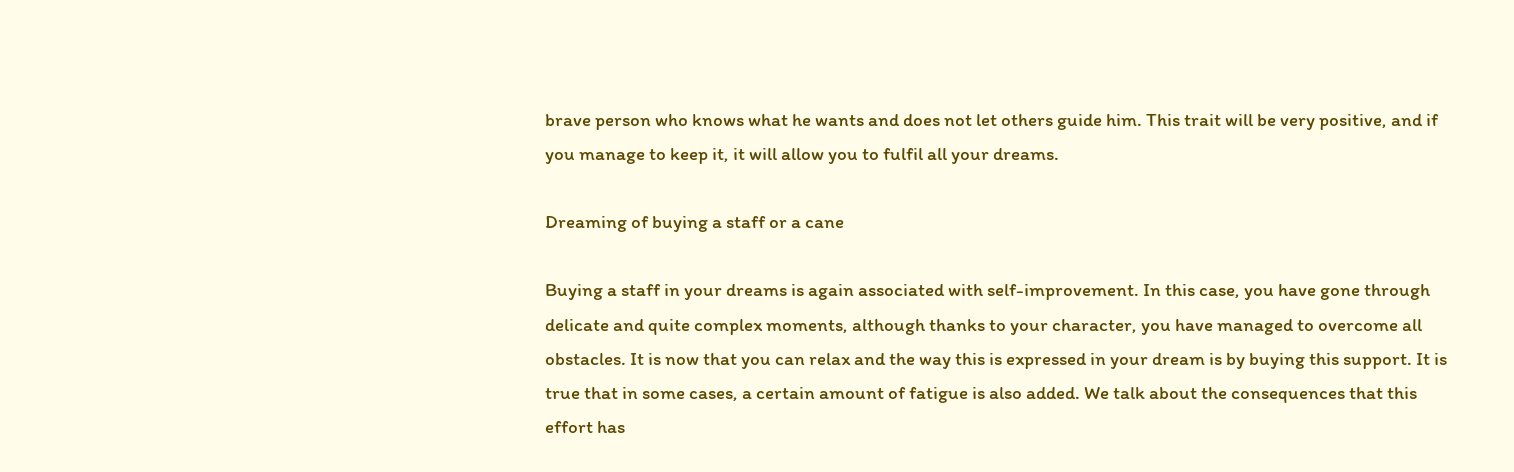brave person who knows what he wants and does not let others guide him. This trait will be very positive, and if you manage to keep it, it will allow you to fulfil all your dreams.

Dreaming of buying a staff or a cane

Buying a staff in your dreams is again associated with self-improvement. In this case, you have gone through delicate and quite complex moments, although thanks to your character, you have managed to overcome all obstacles. It is now that you can relax and the way this is expressed in your dream is by buying this support. It is true that in some cases, a certain amount of fatigue is also added. We talk about the consequences that this effort has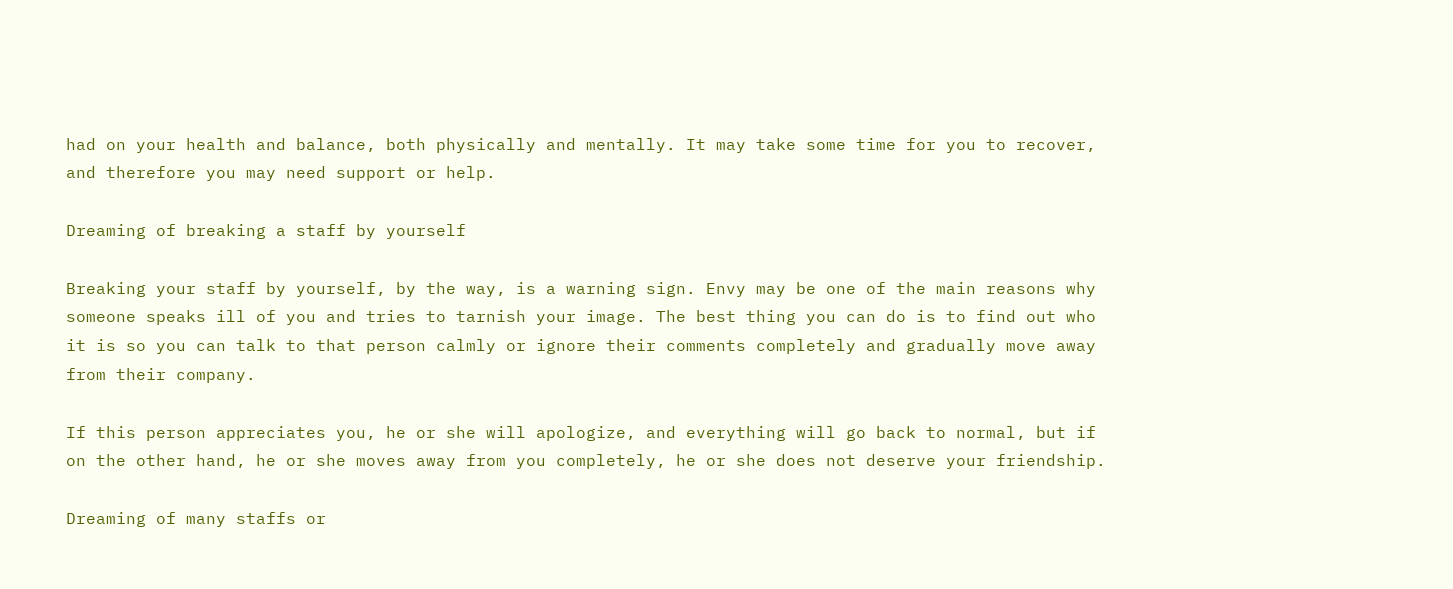had on your health and balance, both physically and mentally. It may take some time for you to recover, and therefore you may need support or help.

Dreaming of breaking a staff by yourself

Breaking your staff by yourself, by the way, is a warning sign. Envy may be one of the main reasons why someone speaks ill of you and tries to tarnish your image. The best thing you can do is to find out who it is so you can talk to that person calmly or ignore their comments completely and gradually move away from their company.

If this person appreciates you, he or she will apologize, and everything will go back to normal, but if on the other hand, he or she moves away from you completely, he or she does not deserve your friendship.

Dreaming of many staffs or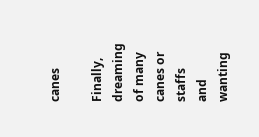canes

Finally, dreaming of many canes or staffs and wanting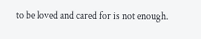to be loved and cared for is not enough.